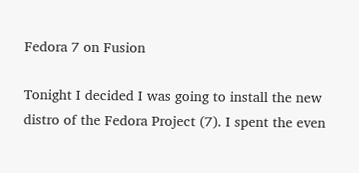Fedora 7 on Fusion

Tonight I decided I was going to install the new distro of the Fedora Project (7). I spent the even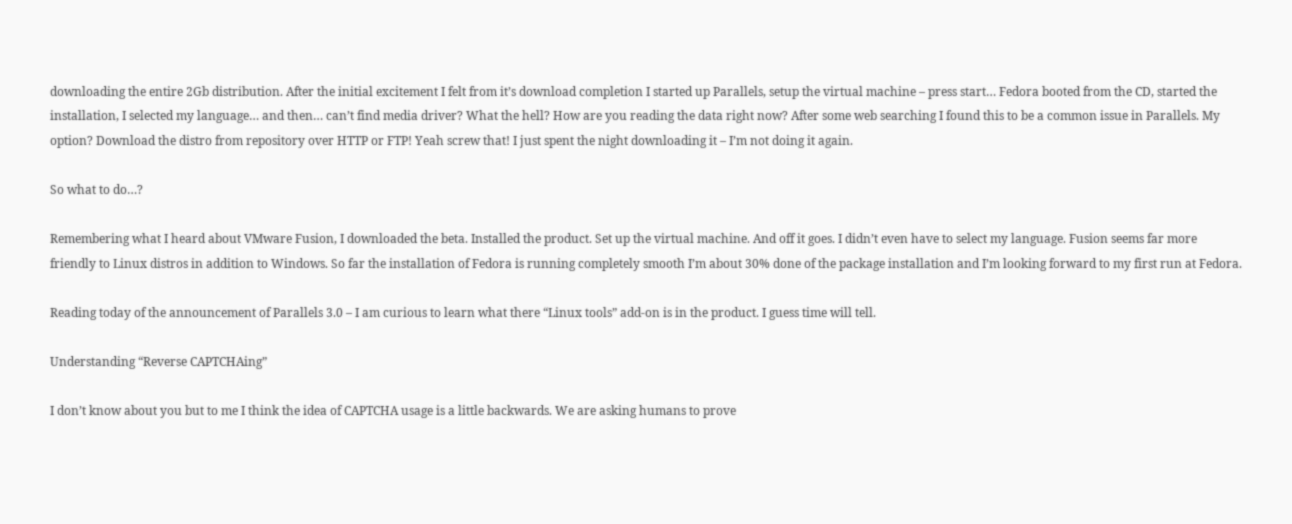downloading the entire 2Gb distribution. After the initial excitement I felt from it’s download completion I started up Parallels, setup the virtual machine – press start… Fedora booted from the CD, started the installation, I selected my language… and then… can’t find media driver? What the hell? How are you reading the data right now? After some web searching I found this to be a common issue in Parallels. My option? Download the distro from repository over HTTP or FTP! Yeah screw that! I just spent the night downloading it – I’m not doing it again.

So what to do…?

Remembering what I heard about VMware Fusion, I downloaded the beta. Installed the product. Set up the virtual machine. And off it goes. I didn’t even have to select my language. Fusion seems far more friendly to Linux distros in addition to Windows. So far the installation of Fedora is running completely smooth I’m about 30% done of the package installation and I’m looking forward to my first run at Fedora.

Reading today of the announcement of Parallels 3.0 – I am curious to learn what there “Linux tools” add-on is in the product. I guess time will tell.

Understanding “Reverse CAPTCHAing”

I don’t know about you but to me I think the idea of CAPTCHA usage is a little backwards. We are asking humans to prove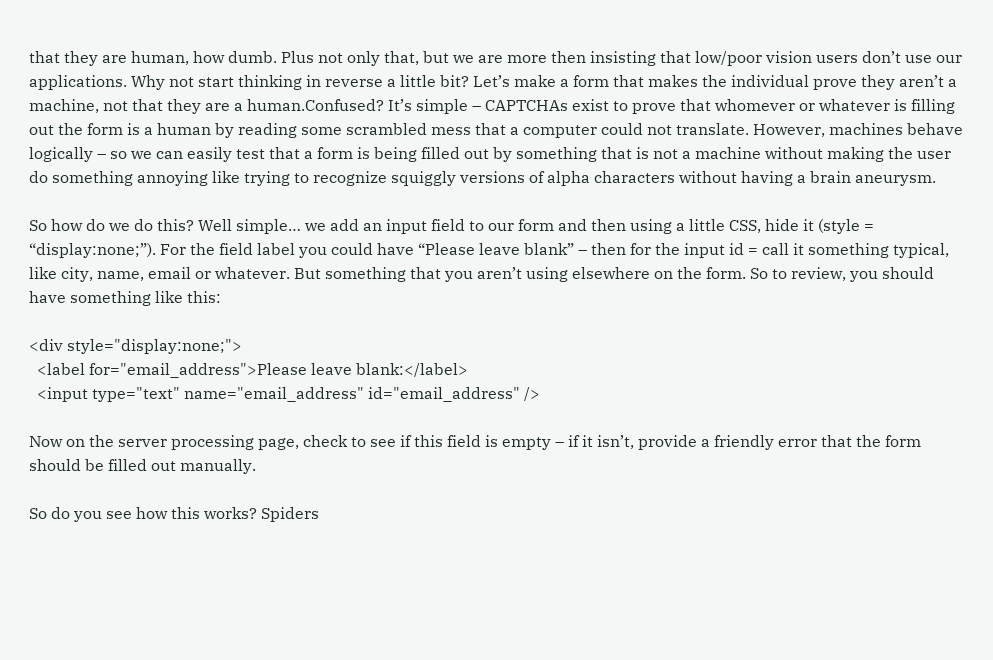that they are human, how dumb. Plus not only that, but we are more then insisting that low/poor vision users don’t use our applications. Why not start thinking in reverse a little bit? Let’s make a form that makes the individual prove they aren’t a machine, not that they are a human.Confused? It’s simple – CAPTCHAs exist to prove that whomever or whatever is filling out the form is a human by reading some scrambled mess that a computer could not translate. However, machines behave logically – so we can easily test that a form is being filled out by something that is not a machine without making the user do something annoying like trying to recognize squiggly versions of alpha characters without having a brain aneurysm.

So how do we do this? Well simple… we add an input field to our form and then using a little CSS, hide it (style = “display:none;”). For the field label you could have “Please leave blank” – then for the input id = call it something typical, like city, name, email or whatever. But something that you aren’t using elsewhere on the form. So to review, you should have something like this:

<div style="display:none;">
  <label for="email_address">Please leave blank:</label>
  <input type="text" name="email_address" id="email_address" />

Now on the server processing page, check to see if this field is empty – if it isn’t, provide a friendly error that the form should be filled out manually.

So do you see how this works? Spiders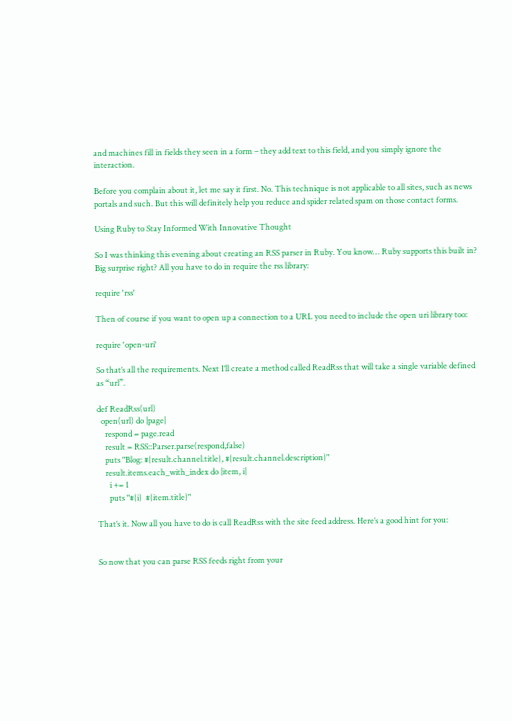and machines fill in fields they seen in a form – they add text to this field, and you simply ignore the interaction.

Before you complain about it, let me say it first. No. This technique is not applicable to all sites, such as news portals and such. But this will definitely help you reduce and spider related spam on those contact forms.

Using Ruby to Stay Informed With Innovative Thought

So I was thinking this evening about creating an RSS parser in Ruby. You know… Ruby supports this built in? Big surprise right? All you have to do in require the rss library:

require 'rss'

Then of course if you want to open up a connection to a URL you need to include the open uri library too:

require 'open-uri'

So that’s all the requirements. Next I’ll create a method called ReadRss that will take a single variable defined as “url”.

def ReadRss(url)
  open(url) do |page|
    respond = page.read
    result = RSS::Parser.parse(respond,false)
    puts "Blog: #{result.channel.title}, #{result.channel.description}"
    result.items.each_with_index do |item, i|
      i += 1
      puts "#{i}  #{item.title}"

That’s it. Now all you have to do is call ReadRss with the site feed address. Here’s a good hint for you:


So now that you can parse RSS feeds right from your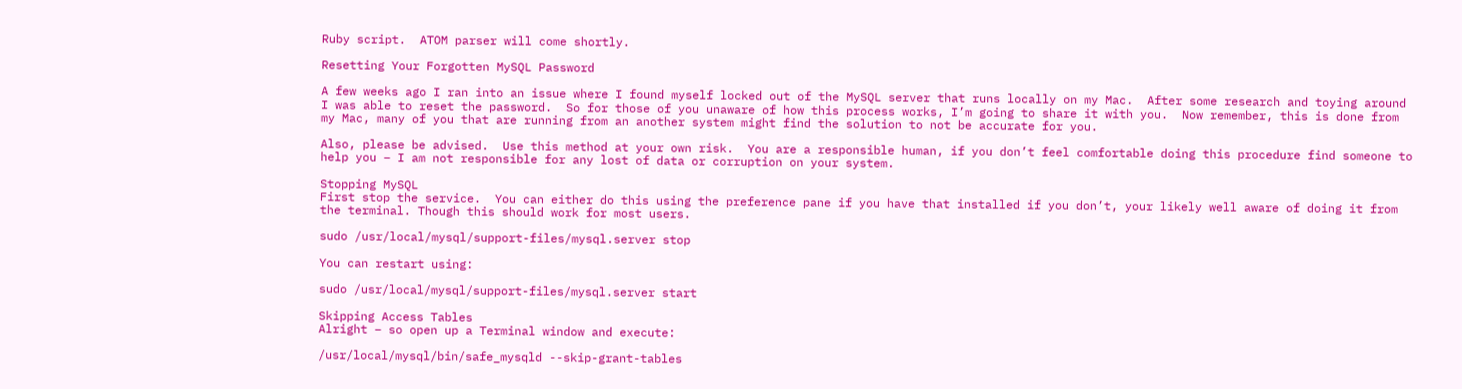Ruby script.  ATOM parser will come shortly.

Resetting Your Forgotten MySQL Password

A few weeks ago I ran into an issue where I found myself locked out of the MySQL server that runs locally on my Mac.  After some research and toying around I was able to reset the password.  So for those of you unaware of how this process works, I’m going to share it with you.  Now remember, this is done from my Mac, many of you that are running from an another system might find the solution to not be accurate for you.

Also, please be advised.  Use this method at your own risk.  You are a responsible human, if you don’t feel comfortable doing this procedure find someone to help you – I am not responsible for any lost of data or corruption on your system.

Stopping MySQL
First stop the service.  You can either do this using the preference pane if you have that installed if you don’t, your likely well aware of doing it from the terminal. Though this should work for most users.

sudo /usr/local/mysql/support-files/mysql.server stop

You can restart using:

sudo /usr/local/mysql/support-files/mysql.server start

Skipping Access Tables
Alright – so open up a Terminal window and execute:

/usr/local/mysql/bin/safe_mysqld --skip-grant-tables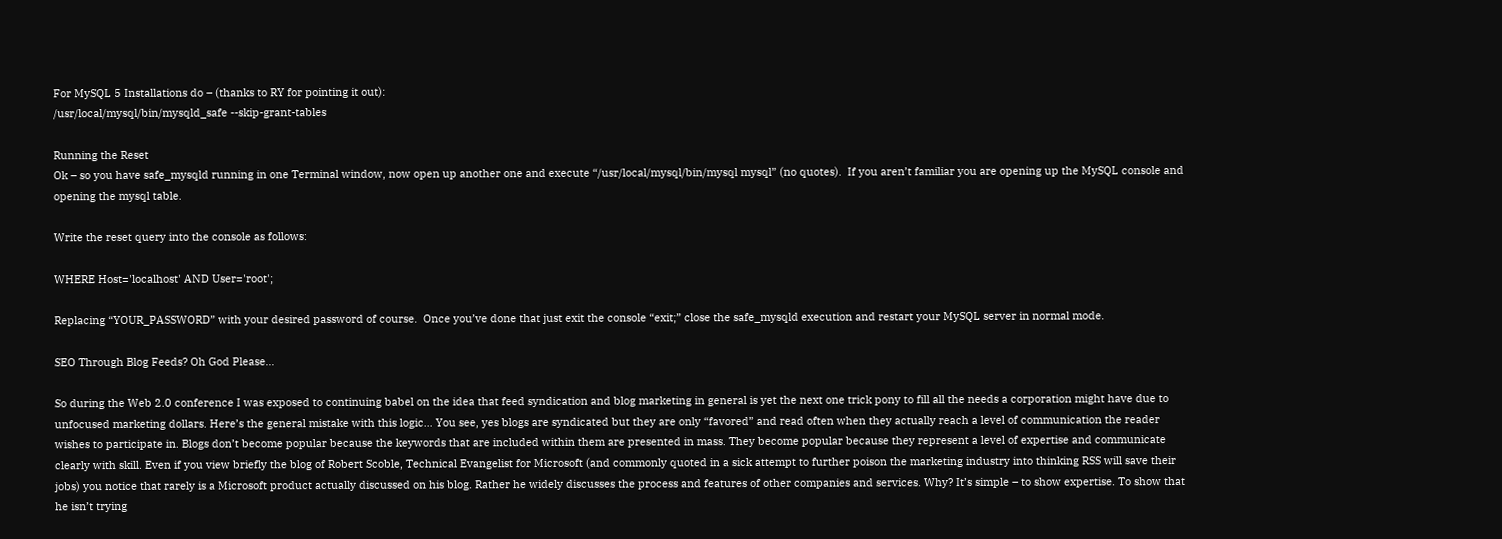For MySQL 5 Installations do – (thanks to RY for pointing it out):
/usr/local/mysql/bin/mysqld_safe --skip-grant-tables

Running the Reset
Ok – so you have safe_mysqld running in one Terminal window, now open up another one and execute “/usr/local/mysql/bin/mysql mysql” (no quotes).  If you aren’t familiar you are opening up the MySQL console and opening the mysql table.

Write the reset query into the console as follows:

WHERE Host='localhost' AND User='root';

Replacing “YOUR_PASSWORD” with your desired password of course.  Once you’ve done that just exit the console “exit;” close the safe_mysqld execution and restart your MySQL server in normal mode.

SEO Through Blog Feeds? Oh God Please…

So during the Web 2.0 conference I was exposed to continuing babel on the idea that feed syndication and blog marketing in general is yet the next one trick pony to fill all the needs a corporation might have due to unfocused marketing dollars. Here’s the general mistake with this logic… You see, yes blogs are syndicated but they are only “favored” and read often when they actually reach a level of communication the reader wishes to participate in. Blogs don’t become popular because the keywords that are included within them are presented in mass. They become popular because they represent a level of expertise and communicate clearly with skill. Even if you view briefly the blog of Robert Scoble, Technical Evangelist for Microsoft (and commonly quoted in a sick attempt to further poison the marketing industry into thinking RSS will save their jobs) you notice that rarely is a Microsoft product actually discussed on his blog. Rather he widely discusses the process and features of other companies and services. Why? It’s simple – to show expertise. To show that he isn’t trying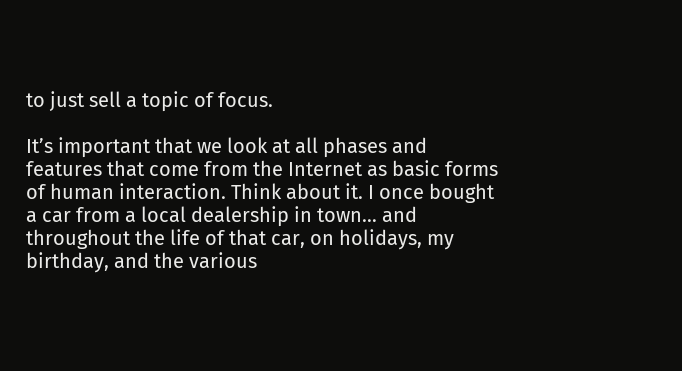to just sell a topic of focus.

It’s important that we look at all phases and features that come from the Internet as basic forms of human interaction. Think about it. I once bought a car from a local dealership in town… and throughout the life of that car, on holidays, my birthday, and the various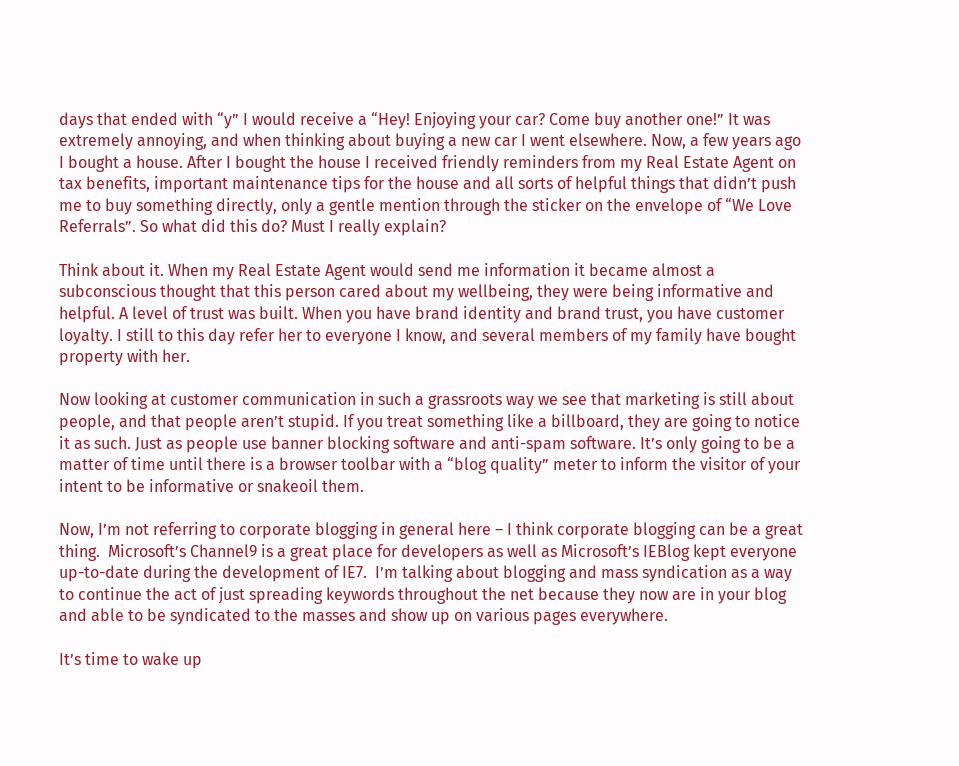days that ended with “y” I would receive a “Hey! Enjoying your car? Come buy another one!” It was extremely annoying, and when thinking about buying a new car I went elsewhere. Now, a few years ago I bought a house. After I bought the house I received friendly reminders from my Real Estate Agent on tax benefits, important maintenance tips for the house and all sorts of helpful things that didn’t push me to buy something directly, only a gentle mention through the sticker on the envelope of “We Love Referrals”. So what did this do? Must I really explain?

Think about it. When my Real Estate Agent would send me information it became almost a subconscious thought that this person cared about my wellbeing, they were being informative and helpful. A level of trust was built. When you have brand identity and brand trust, you have customer loyalty. I still to this day refer her to everyone I know, and several members of my family have bought property with her.

Now looking at customer communication in such a grassroots way we see that marketing is still about people, and that people aren’t stupid. If you treat something like a billboard, they are going to notice it as such. Just as people use banner blocking software and anti-spam software. It’s only going to be a matter of time until there is a browser toolbar with a “blog quality” meter to inform the visitor of your intent to be informative or snakeoil them.

Now, I’m not referring to corporate blogging in general here – I think corporate blogging can be a great thing.  Microsoft’s Channel9 is a great place for developers as well as Microsoft’s IEBlog kept everyone up-to-date during the development of IE7.  I’m talking about blogging and mass syndication as a way to continue the act of just spreading keywords throughout the net because they now are in your blog and able to be syndicated to the masses and show up on various pages everywhere.

It’s time to wake up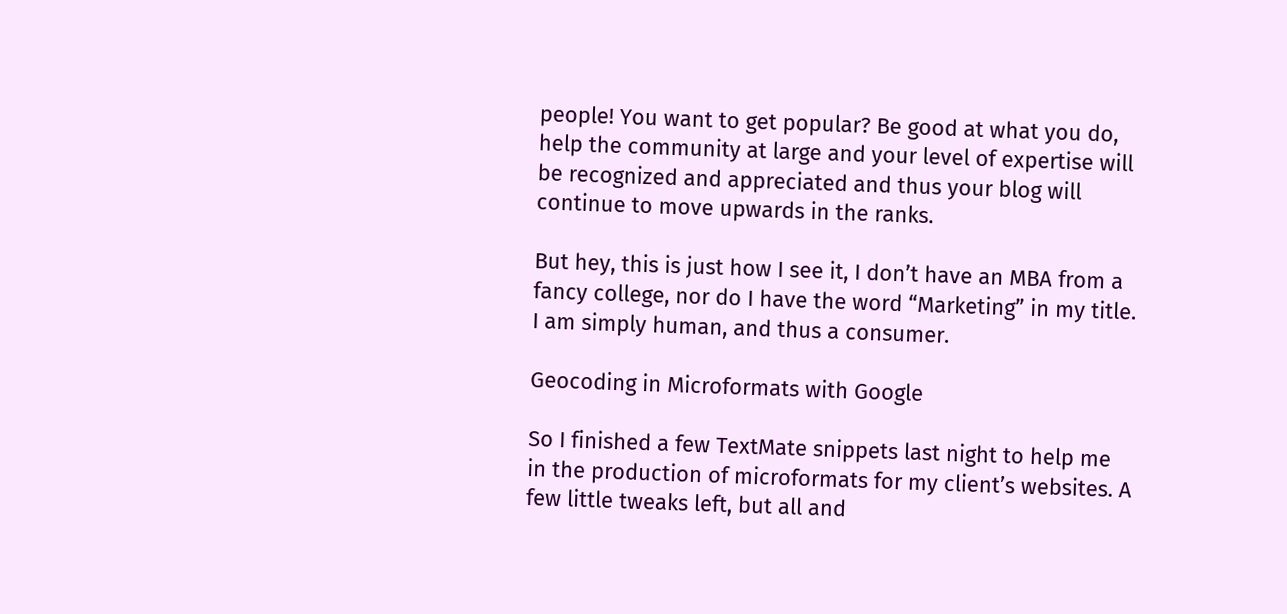people! You want to get popular? Be good at what you do, help the community at large and your level of expertise will be recognized and appreciated and thus your blog will continue to move upwards in the ranks.

But hey, this is just how I see it, I don’t have an MBA from a fancy college, nor do I have the word “Marketing” in my title. I am simply human, and thus a consumer.

Geocoding in Microformats with Google

So I finished a few TextMate snippets last night to help me in the production of microformats for my client’s websites. A few little tweaks left, but all and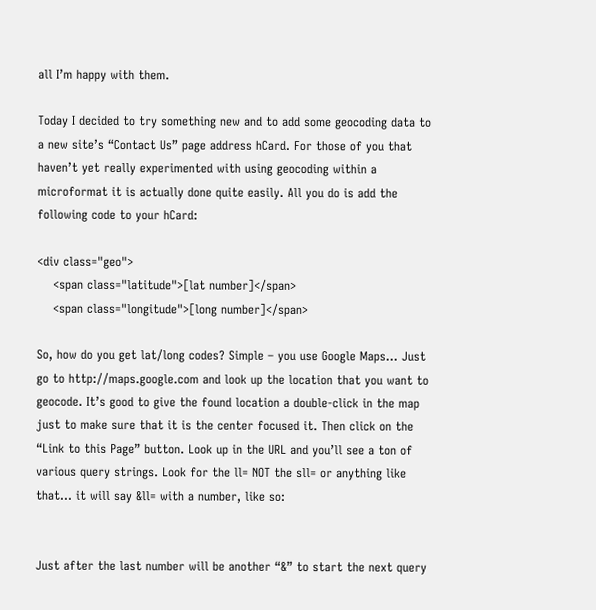all I’m happy with them.

Today I decided to try something new and to add some geocoding data to a new site’s “Contact Us” page address hCard. For those of you that haven’t yet really experimented with using geocoding within a microformat it is actually done quite easily. All you do is add the following code to your hCard:

<div class="geo">
    <span class="latitude">[lat number]</span>
    <span class="longitude">[long number]</span>

So, how do you get lat/long codes? Simple – you use Google Maps… Just go to http://maps.google.com and look up the location that you want to geocode. It’s good to give the found location a double-click in the map just to make sure that it is the center focused it. Then click on the “Link to this Page” button. Look up in the URL and you’ll see a ton of various query strings. Look for the ll= NOT the sll= or anything like that… it will say &ll= with a number, like so:


Just after the last number will be another “&” to start the next query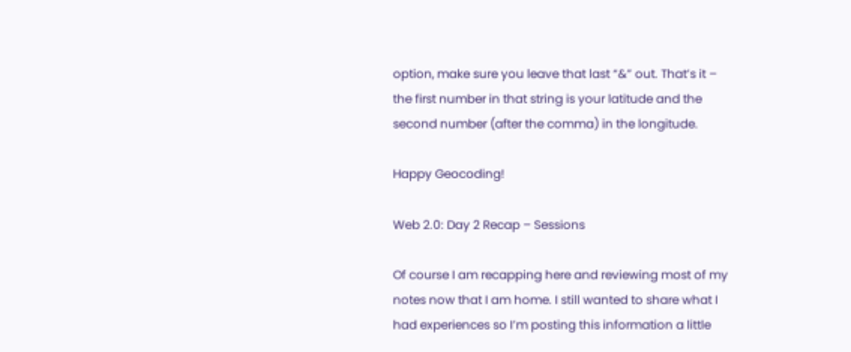option, make sure you leave that last “&” out. That’s it – the first number in that string is your latitude and the second number (after the comma) in the longitude.

Happy Geocoding!

Web 2.0: Day 2 Recap – Sessions

Of course I am recapping here and reviewing most of my notes now that I am home. I still wanted to share what I had experiences so I’m posting this information a little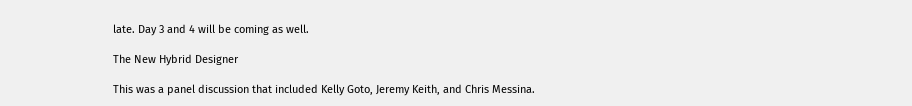late. Day 3 and 4 will be coming as well.

The New Hybrid Designer

This was a panel discussion that included Kelly Goto, Jeremy Keith, and Chris Messina.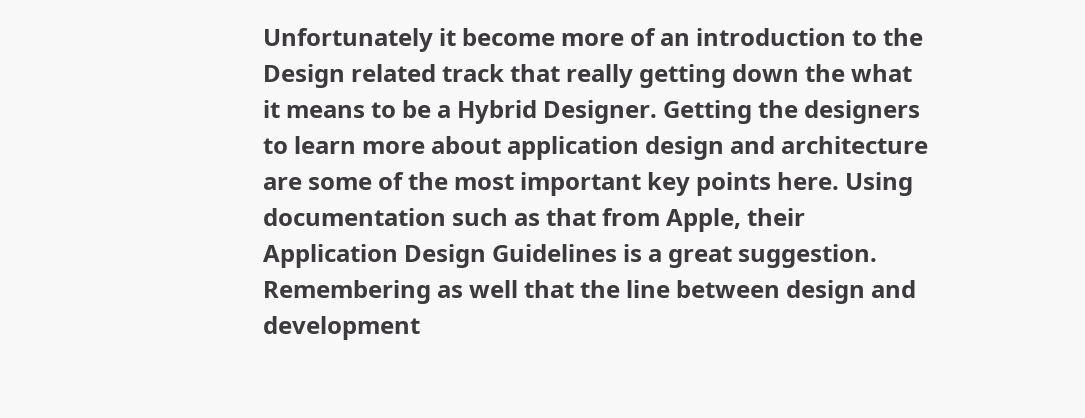Unfortunately it become more of an introduction to the Design related track that really getting down the what it means to be a Hybrid Designer. Getting the designers to learn more about application design and architecture are some of the most important key points here. Using documentation such as that from Apple, their Application Design Guidelines is a great suggestion. Remembering as well that the line between design and development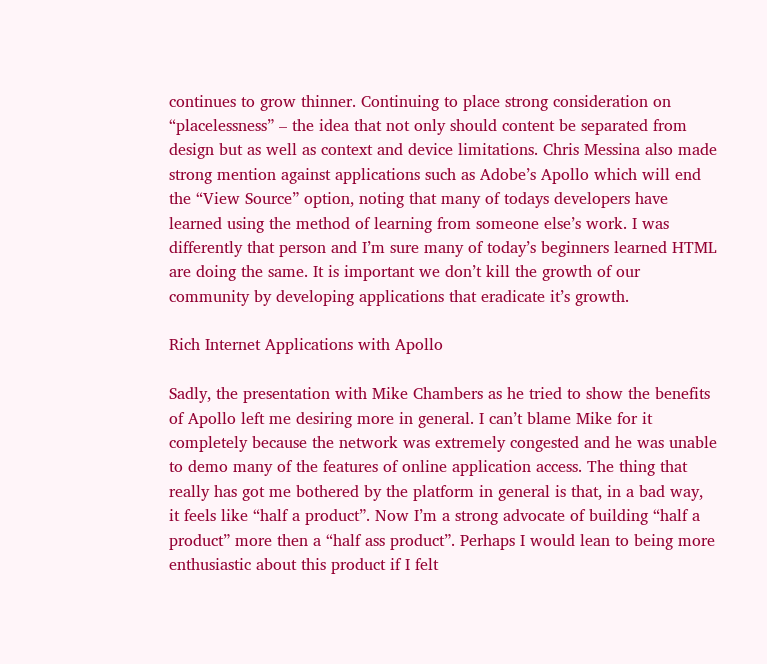continues to grow thinner. Continuing to place strong consideration on “placelessness” – the idea that not only should content be separated from design but as well as context and device limitations. Chris Messina also made strong mention against applications such as Adobe’s Apollo which will end the “View Source” option, noting that many of todays developers have learned using the method of learning from someone else’s work. I was differently that person and I’m sure many of today’s beginners learned HTML are doing the same. It is important we don’t kill the growth of our community by developing applications that eradicate it’s growth.

Rich Internet Applications with Apollo

Sadly, the presentation with Mike Chambers as he tried to show the benefits of Apollo left me desiring more in general. I can’t blame Mike for it completely because the network was extremely congested and he was unable to demo many of the features of online application access. The thing that really has got me bothered by the platform in general is that, in a bad way, it feels like “half a product”. Now I’m a strong advocate of building “half a product” more then a “half ass product”. Perhaps I would lean to being more enthusiastic about this product if I felt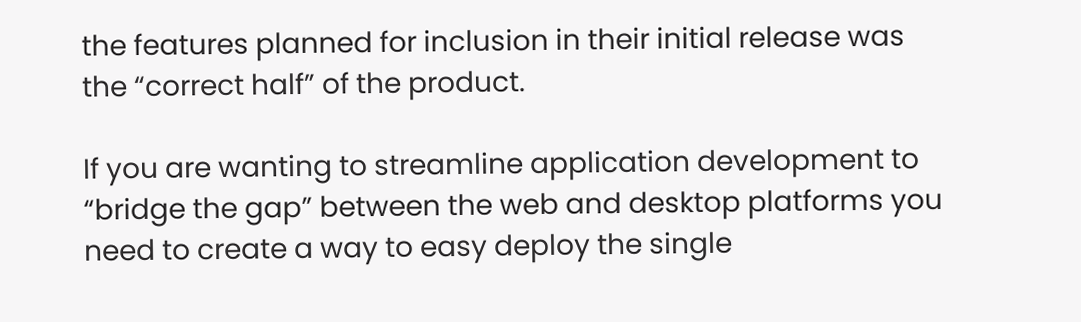the features planned for inclusion in their initial release was the “correct half” of the product.

If you are wanting to streamline application development to “bridge the gap” between the web and desktop platforms you need to create a way to easy deploy the single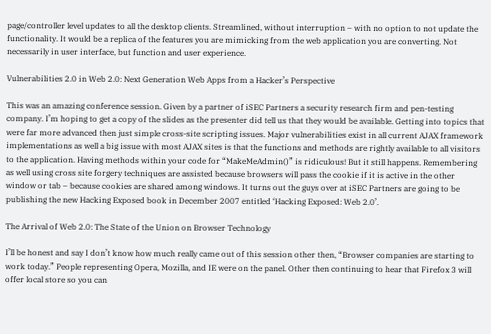page/controller level updates to all the desktop clients. Streamlined, without interruption – with no option to not update the functionality. It would be a replica of the features you are mimicking from the web application you are converting. Not necessarily in user interface, but function and user experience.

Vulnerabilities 2.0 in Web 2.0: Next Generation Web Apps from a Hacker’s Perspective

This was an amazing conference session. Given by a partner of iSEC Partners a security research firm and pen-testing company. I’m hoping to get a copy of the slides as the presenter did tell us that they would be available. Getting into topics that were far more advanced then just simple cross-site scripting issues. Major vulnerabilities exist in all current AJAX framework implementations as well a big issue with most AJAX sites is that the functions and methods are rightly available to all visitors to the application. Having methods within your code for “MakeMeAdmin()” is ridiculous! But it still happens. Remembering as well using cross site forgery techniques are assisted because browsers will pass the cookie if it is active in the other window or tab – because cookies are shared among windows. It turns out the guys over at iSEC Partners are going to be publishing the new Hacking Exposed book in December 2007 entitled ‘Hacking Exposed: Web 2.0’.

The Arrival of Web 2.0: The State of the Union on Browser Technology

I’ll be honest and say I don’t know how much really came out of this session other then, “Browser companies are starting to work today.” People representing Opera, Mozilla, and IE were on the panel. Other then continuing to hear that Firefox 3 will offer local store so you can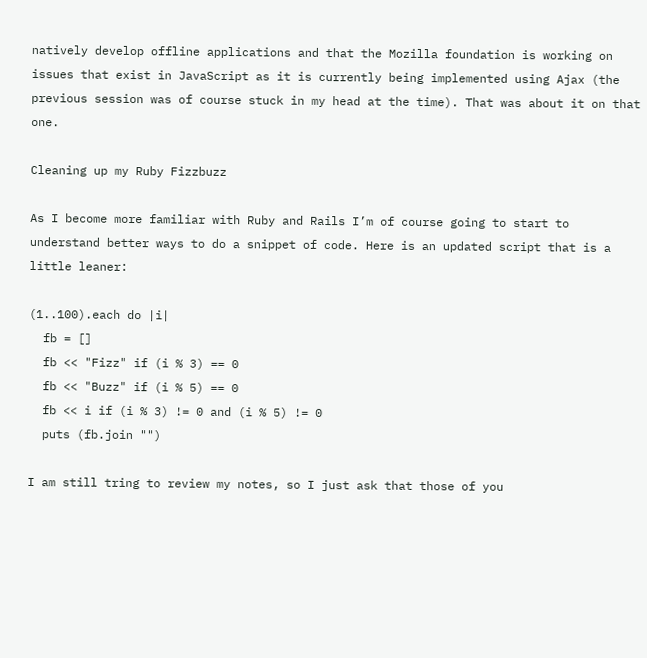natively develop offline applications and that the Mozilla foundation is working on issues that exist in JavaScript as it is currently being implemented using Ajax (the previous session was of course stuck in my head at the time). That was about it on that one.

Cleaning up my Ruby Fizzbuzz

As I become more familiar with Ruby and Rails I’m of course going to start to understand better ways to do a snippet of code. Here is an updated script that is a little leaner:

(1..100).each do |i|
  fb = []
  fb << "Fizz" if (i % 3) == 0
  fb << "Buzz" if (i % 5) == 0
  fb << i if (i % 3) != 0 and (i % 5) != 0
  puts (fb.join "")

I am still tring to review my notes, so I just ask that those of you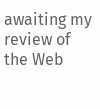awaiting my review of the Web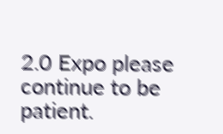2.0 Expo please continue to be patient.